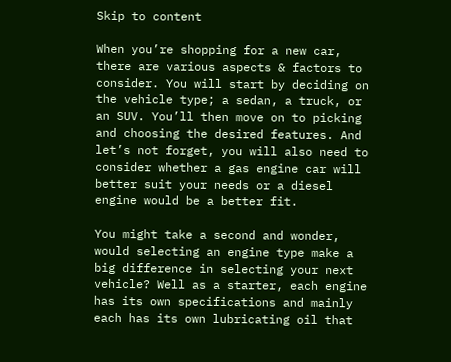Skip to content

When you’re shopping for a new car, there are various aspects & factors to consider. You will start by deciding on the vehicle type; a sedan, a truck, or an SUV. You’ll then move on to picking and choosing the desired features. And let’s not forget, you will also need to consider whether a gas engine car will better suit your needs or a diesel engine would be a better fit.

You might take a second and wonder, would selecting an engine type make a big difference in selecting your next vehicle? Well as a starter, each engine has its own specifications and mainly each has its own lubricating oil that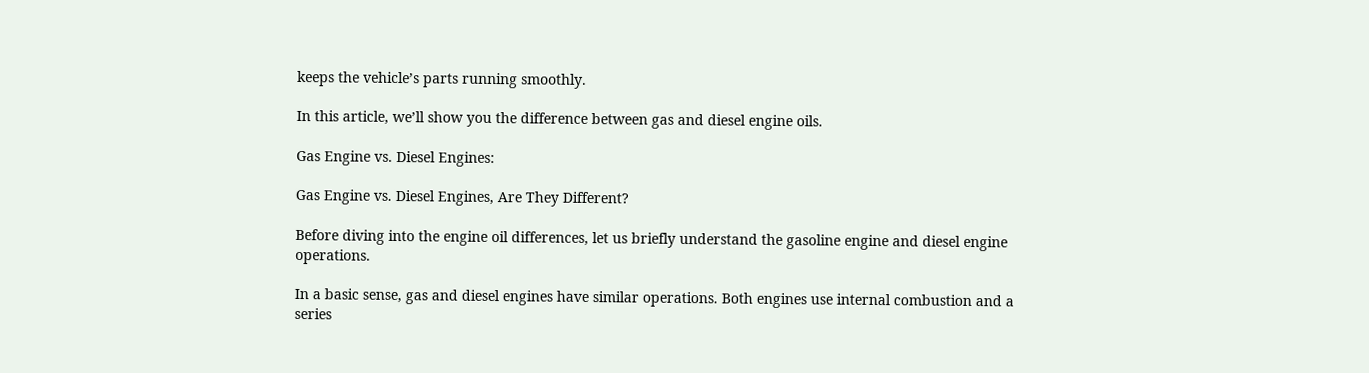keeps the vehicle’s parts running smoothly.

In this article, we’ll show you the difference between gas and diesel engine oils.

Gas Engine vs. Diesel Engines:

Gas Engine vs. Diesel Engines, Are They Different?

Before diving into the engine oil differences, let us briefly understand the gasoline engine and diesel engine operations.

In a basic sense, gas and diesel engines have similar operations. Both engines use internal combustion and a series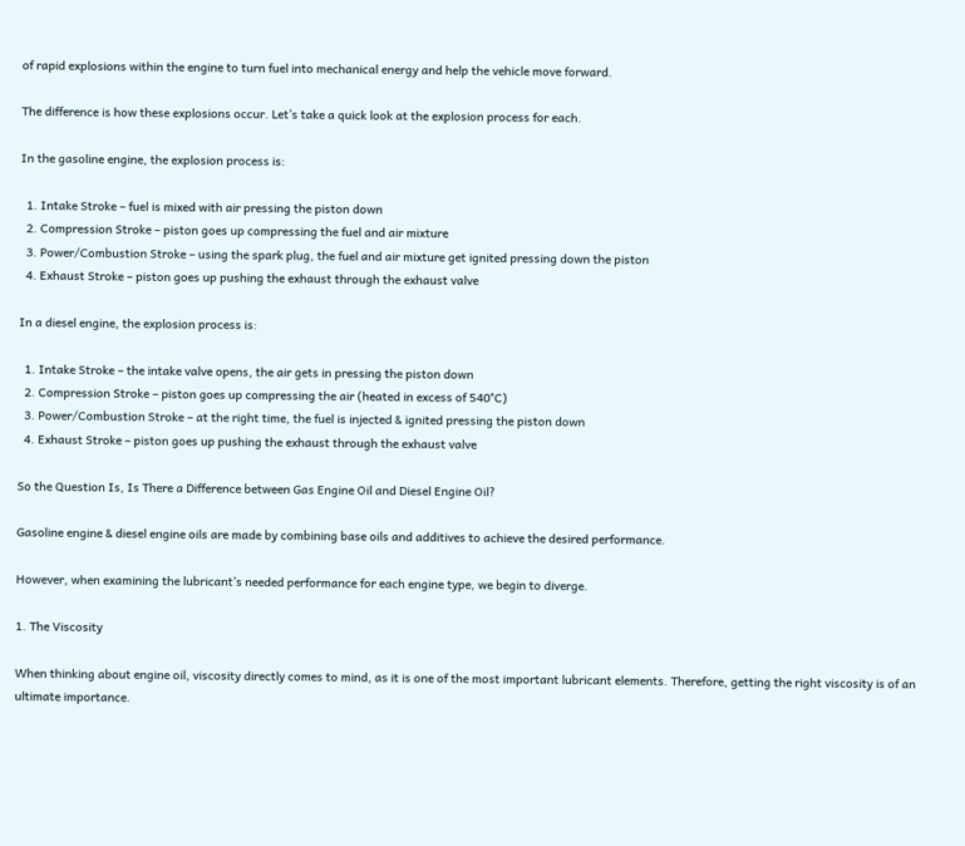of rapid explosions within the engine to turn fuel into mechanical energy and help the vehicle move forward.

The difference is how these explosions occur. Let’s take a quick look at the explosion process for each.

In the gasoline engine, the explosion process is:

  1. Intake Stroke – fuel is mixed with air pressing the piston down
  2. Compression Stroke – piston goes up compressing the fuel and air mixture
  3. Power/Combustion Stroke – using the spark plug, the fuel and air mixture get ignited pressing down the piston
  4. Exhaust Stroke – piston goes up pushing the exhaust through the exhaust valve

In a diesel engine, the explosion process is:

  1. Intake Stroke – the intake valve opens, the air gets in pressing the piston down
  2. Compression Stroke – piston goes up compressing the air (heated in excess of 540°C)
  3. Power/Combustion Stroke – at the right time, the fuel is injected & ignited pressing the piston down
  4. Exhaust Stroke – piston goes up pushing the exhaust through the exhaust valve

So the Question Is, Is There a Difference between Gas Engine Oil and Diesel Engine Oil?

Gasoline engine & diesel engine oils are made by combining base oils and additives to achieve the desired performance.

However, when examining the lubricant’s needed performance for each engine type, we begin to diverge.

1. The Viscosity

When thinking about engine oil, viscosity directly comes to mind, as it is one of the most important lubricant elements. Therefore, getting the right viscosity is of an ultimate importance.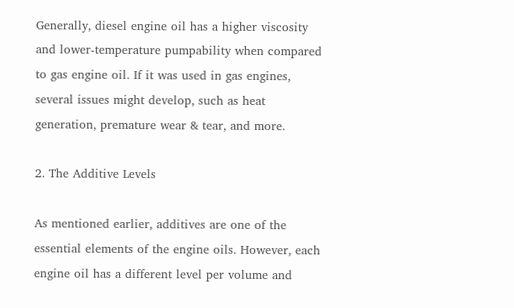Generally, diesel engine oil has a higher viscosity and lower-temperature pumpability when compared to gas engine oil. If it was used in gas engines, several issues might develop, such as heat generation, premature wear & tear, and more.

2. The Additive Levels

As mentioned earlier, additives are one of the essential elements of the engine oils. However, each engine oil has a different level per volume and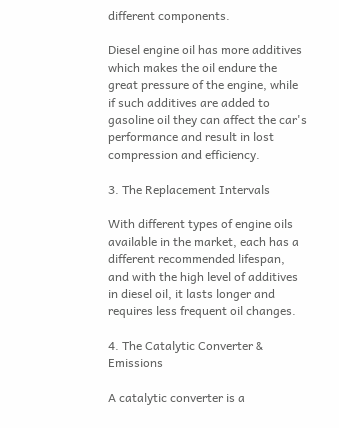different components.

Diesel engine oil has more additives which makes the oil endure the great pressure of the engine, while if such additives are added to gasoline oil they can affect the car's performance and result in lost compression and efficiency.

3. The Replacement Intervals

With different types of engine oils available in the market, each has a different recommended lifespan, and with the high level of additives in diesel oil, it lasts longer and requires less frequent oil changes.

4. The Catalytic Converter & Emissions

A catalytic converter is a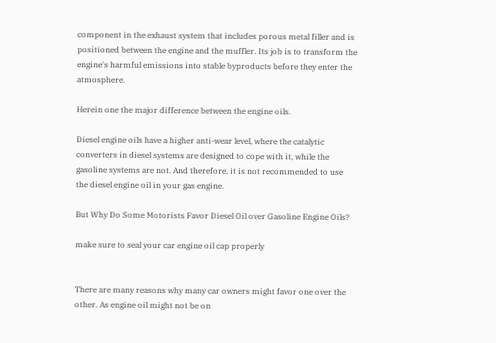component in the exhaust system that includes porous metal filler and is positioned between the engine and the muffler. Its job is to transform the engine's harmful emissions into stable byproducts before they enter the atmosphere.

Herein one the major difference between the engine oils.

Diesel engine oils have a higher anti-wear level, where the catalytic converters in diesel systems are designed to cope with it, while the gasoline systems are not. And therefore, it is not recommended to use the diesel engine oil in your gas engine.

But Why Do Some Motorists Favor Diesel Oil over Gasoline Engine Oils?

make sure to seal your car engine oil cap properly


There are many reasons why many car owners might favor one over the other. As engine oil might not be on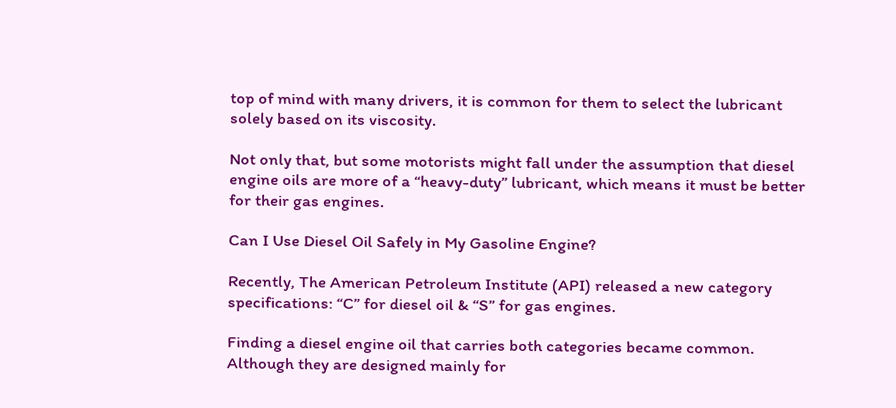top of mind with many drivers, it is common for them to select the lubricant solely based on its viscosity.

Not only that, but some motorists might fall under the assumption that diesel engine oils are more of a “heavy-duty” lubricant, which means it must be better for their gas engines.

Can I Use Diesel Oil Safely in My Gasoline Engine?

Recently, The American Petroleum Institute (API) released a new category specifications: “C” for diesel oil & “S” for gas engines.

Finding a diesel engine oil that carries both categories became common. Although they are designed mainly for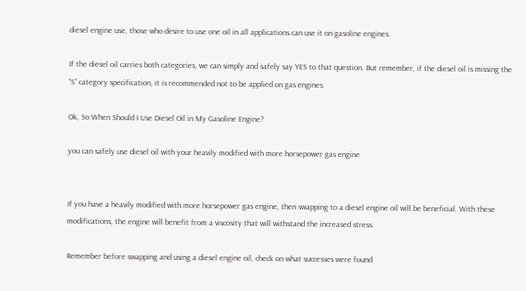diesel engine use, those who desire to use one oil in all applications can use it on gasoline engines.

If the diesel oil carries both categories, we can simply and safely say YES to that question. But remember, if the diesel oil is missing the “S” category specification, it is recommended not to be applied on gas engines.

Ok, So When Should I Use Diesel Oil in My Gasoline Engine?

you can safely use diesel oil with your heavily modified with more horsepower gas engine


If you have a heavily modified with more horsepower gas engine, then swapping to a diesel engine oil will be beneficial. With these modifications, the engine will benefit from a viscosity that will withstand the increased stress.

Remember before swapping and using a diesel engine oil, check on what successes were found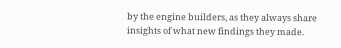by the engine builders, as they always share insights of what new findings they made.